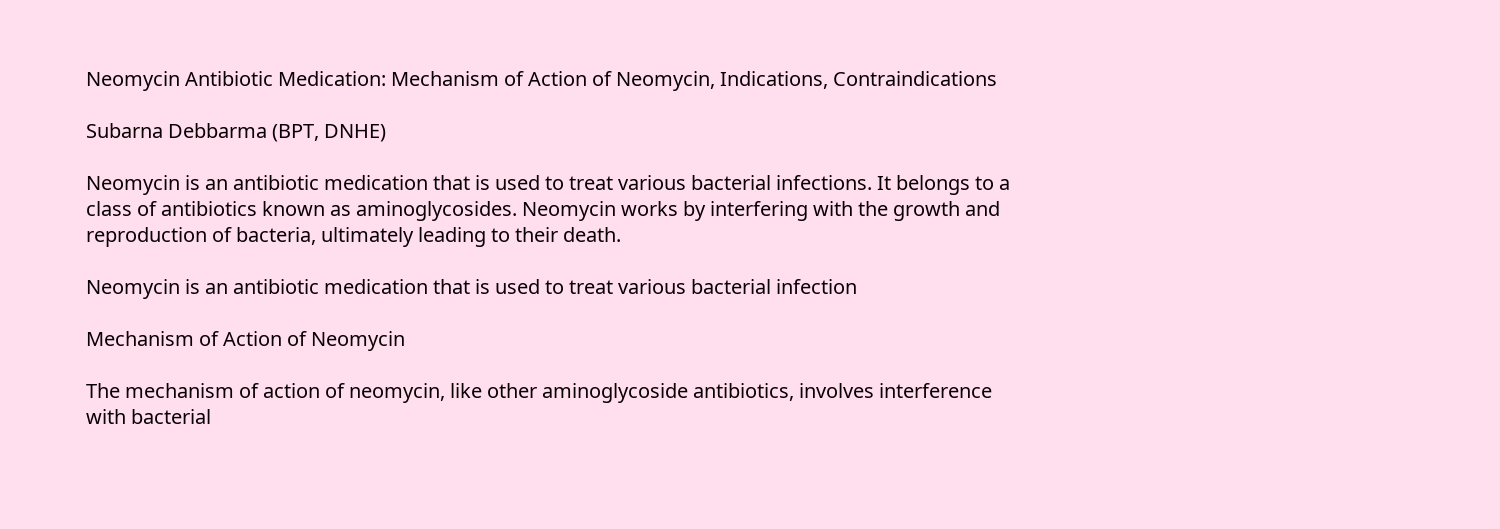Neomycin Antibiotic Medication: Mechanism of Action of Neomycin, Indications, Contraindications

Subarna Debbarma (BPT, DNHE)

Neomycin is an antibiotic medication that is used to treat various bacterial infections. It belongs to a class of antibiotics known as aminoglycosides. Neomycin works by interfering with the growth and reproduction of bacteria, ultimately leading to their death.

Neomycin is an antibiotic medication that is used to treat various bacterial infection

Mechanism of Action of Neomycin

The mechanism of action of neomycin, like other aminoglycoside antibiotics, involves interference with bacterial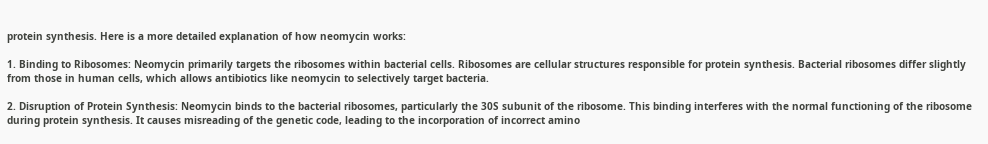protein synthesis. Here is a more detailed explanation of how neomycin works:

1. Binding to Ribosomes: Neomycin primarily targets the ribosomes within bacterial cells. Ribosomes are cellular structures responsible for protein synthesis. Bacterial ribosomes differ slightly from those in human cells, which allows antibiotics like neomycin to selectively target bacteria.

2. Disruption of Protein Synthesis: Neomycin binds to the bacterial ribosomes, particularly the 30S subunit of the ribosome. This binding interferes with the normal functioning of the ribosome during protein synthesis. It causes misreading of the genetic code, leading to the incorporation of incorrect amino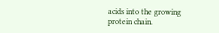acids into the growing protein chain.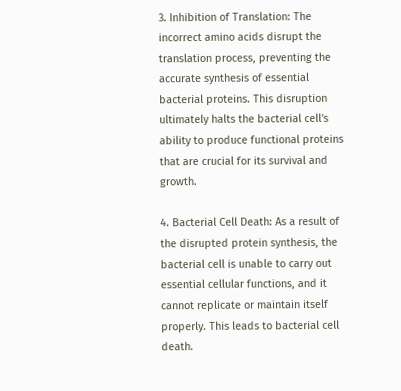3. Inhibition of Translation: The incorrect amino acids disrupt the translation process, preventing the accurate synthesis of essential bacterial proteins. This disruption ultimately halts the bacterial cell's ability to produce functional proteins that are crucial for its survival and growth.

4. Bacterial Cell Death: As a result of the disrupted protein synthesis, the bacterial cell is unable to carry out essential cellular functions, and it cannot replicate or maintain itself properly. This leads to bacterial cell death.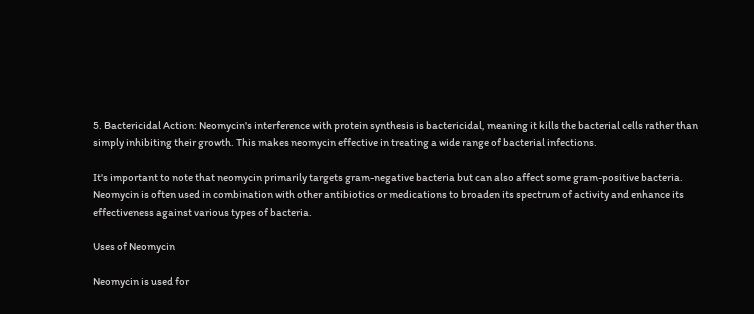5. Bactericidal Action: Neomycin's interference with protein synthesis is bactericidal, meaning it kills the bacterial cells rather than simply inhibiting their growth. This makes neomycin effective in treating a wide range of bacterial infections.

It's important to note that neomycin primarily targets gram-negative bacteria but can also affect some gram-positive bacteria. Neomycin is often used in combination with other antibiotics or medications to broaden its spectrum of activity and enhance its effectiveness against various types of bacteria.

Uses of Neomycin

Neomycin is used for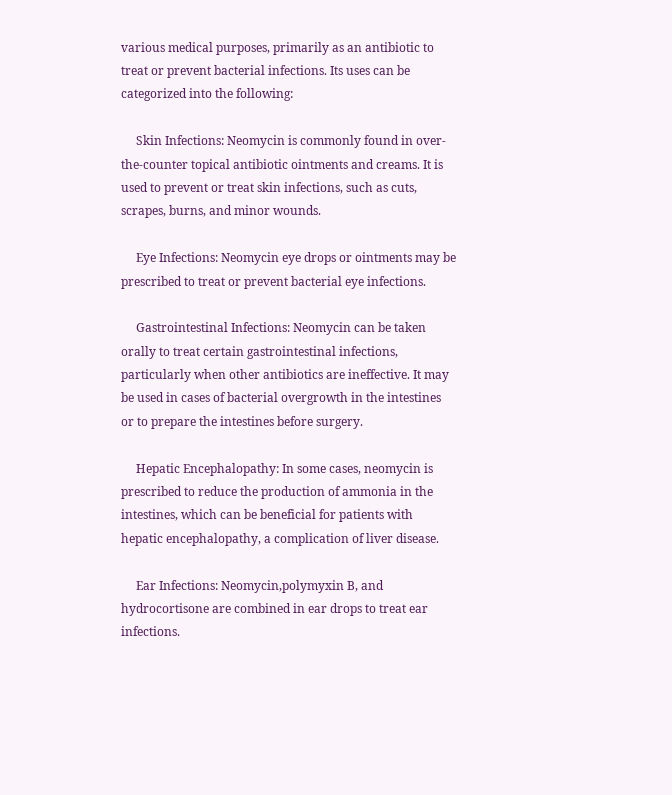various medical purposes, primarily as an antibiotic to treat or prevent bacterial infections. Its uses can be categorized into the following:

     Skin Infections: Neomycin is commonly found in over-the-counter topical antibiotic ointments and creams. It is used to prevent or treat skin infections, such as cuts, scrapes, burns, and minor wounds.

     Eye Infections: Neomycin eye drops or ointments may be prescribed to treat or prevent bacterial eye infections.

     Gastrointestinal Infections: Neomycin can be taken orally to treat certain gastrointestinal infections, particularly when other antibiotics are ineffective. It may be used in cases of bacterial overgrowth in the intestines or to prepare the intestines before surgery.

     Hepatic Encephalopathy: In some cases, neomycin is prescribed to reduce the production of ammonia in the intestines, which can be beneficial for patients with hepatic encephalopathy, a complication of liver disease.

     Ear Infections: Neomycin,polymyxin B, and hydrocortisone are combined in ear drops to treat ear infections.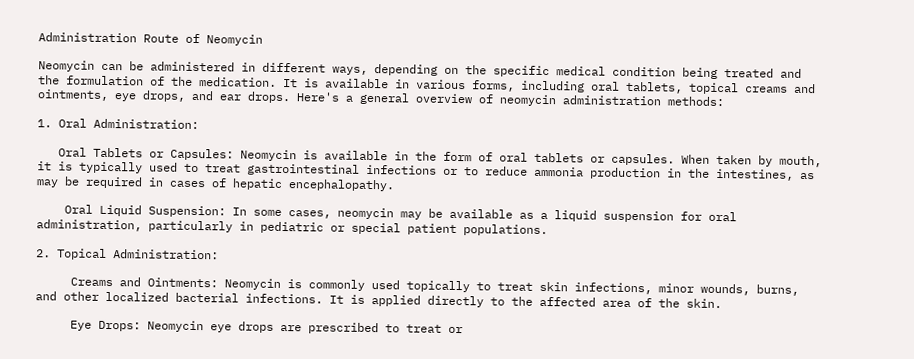Administration Route of Neomycin

Neomycin can be administered in different ways, depending on the specific medical condition being treated and the formulation of the medication. It is available in various forms, including oral tablets, topical creams and ointments, eye drops, and ear drops. Here's a general overview of neomycin administration methods:

1. Oral Administration:

   Oral Tablets or Capsules: Neomycin is available in the form of oral tablets or capsules. When taken by mouth, it is typically used to treat gastrointestinal infections or to reduce ammonia production in the intestines, as may be required in cases of hepatic encephalopathy.

    Oral Liquid Suspension: In some cases, neomycin may be available as a liquid suspension for oral administration, particularly in pediatric or special patient populations.

2. Topical Administration:

     Creams and Ointments: Neomycin is commonly used topically to treat skin infections, minor wounds, burns, and other localized bacterial infections. It is applied directly to the affected area of the skin.

     Eye Drops: Neomycin eye drops are prescribed to treat or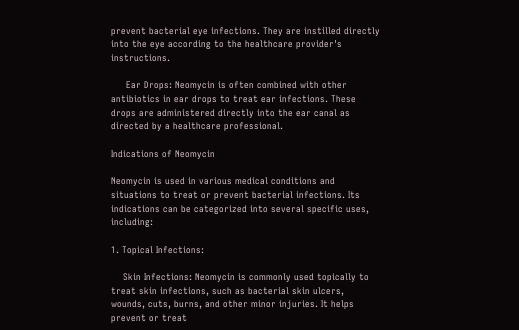prevent bacterial eye infections. They are instilled directly into the eye according to the healthcare provider's instructions.

     Ear Drops: Neomycin is often combined with other antibiotics in ear drops to treat ear infections. These drops are administered directly into the ear canal as directed by a healthcare professional.

Indications of Neomycin

Neomycin is used in various medical conditions and situations to treat or prevent bacterial infections. Its indications can be categorized into several specific uses, including:

1. Topical Infections:

    Skin Infections: Neomycin is commonly used topically to treat skin infections, such as bacterial skin ulcers, wounds, cuts, burns, and other minor injuries. It helps prevent or treat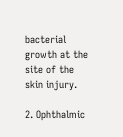bacterial growth at the site of the skin injury.

2. Ophthalmic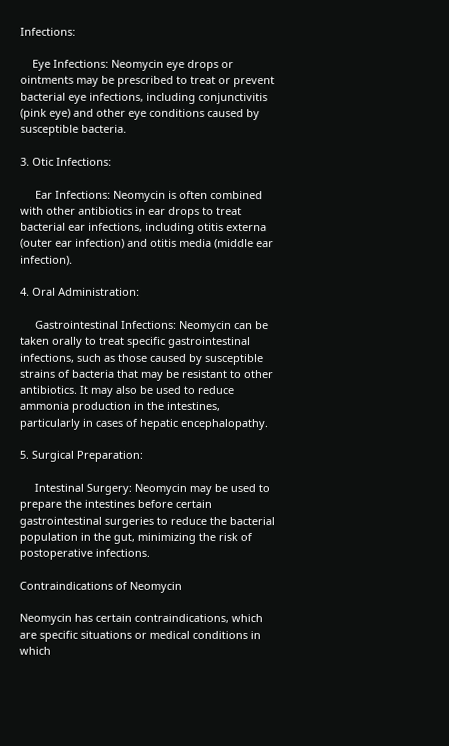Infections:

    Eye Infections: Neomycin eye drops or ointments may be prescribed to treat or prevent bacterial eye infections, including conjunctivitis (pink eye) and other eye conditions caused by susceptible bacteria.

3. Otic Infections:

     Ear Infections: Neomycin is often combined with other antibiotics in ear drops to treat bacterial ear infections, including otitis externa (outer ear infection) and otitis media (middle ear infection).

4. Oral Administration:

     Gastrointestinal Infections: Neomycin can be taken orally to treat specific gastrointestinal infections, such as those caused by susceptible strains of bacteria that may be resistant to other antibiotics. It may also be used to reduce ammonia production in the intestines, particularly in cases of hepatic encephalopathy.

5. Surgical Preparation:

     Intestinal Surgery: Neomycin may be used to prepare the intestines before certain gastrointestinal surgeries to reduce the bacterial population in the gut, minimizing the risk of postoperative infections.

Contraindications of Neomycin

Neomycin has certain contraindications, which are specific situations or medical conditions in which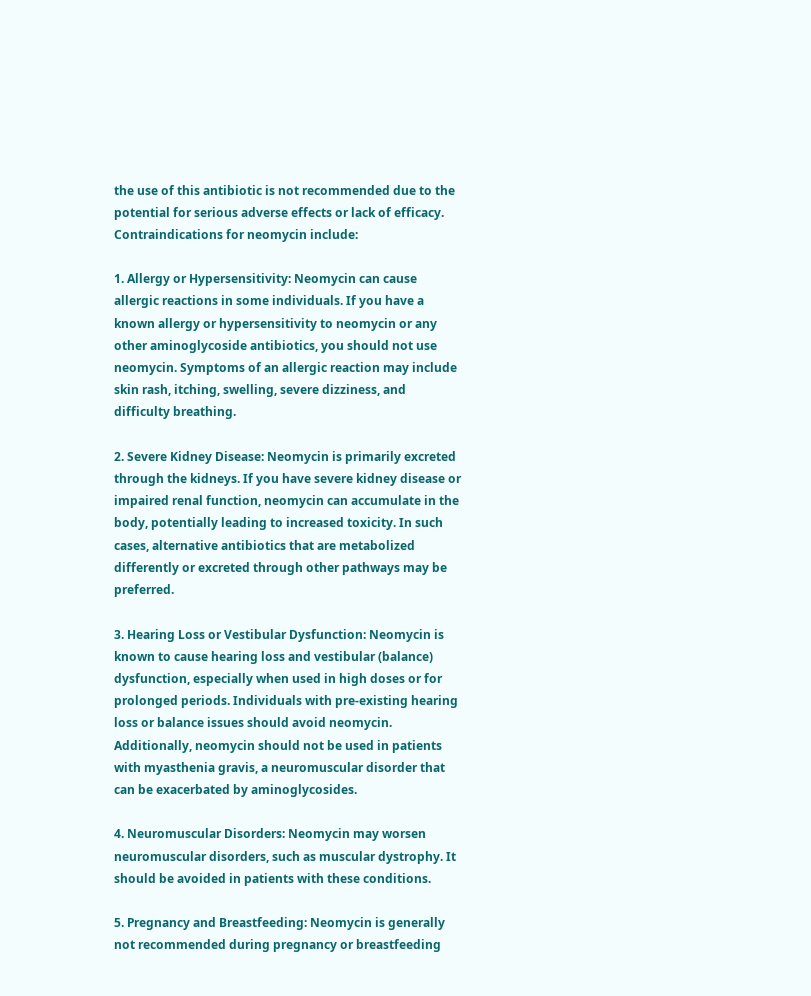the use of this antibiotic is not recommended due to the potential for serious adverse effects or lack of efficacy. Contraindications for neomycin include:

1. Allergy or Hypersensitivity: Neomycin can cause allergic reactions in some individuals. If you have a known allergy or hypersensitivity to neomycin or any other aminoglycoside antibiotics, you should not use neomycin. Symptoms of an allergic reaction may include skin rash, itching, swelling, severe dizziness, and difficulty breathing.

2. Severe Kidney Disease: Neomycin is primarily excreted through the kidneys. If you have severe kidney disease or impaired renal function, neomycin can accumulate in the body, potentially leading to increased toxicity. In such cases, alternative antibiotics that are metabolized differently or excreted through other pathways may be preferred.

3. Hearing Loss or Vestibular Dysfunction: Neomycin is known to cause hearing loss and vestibular (balance) dysfunction, especially when used in high doses or for prolonged periods. Individuals with pre-existing hearing loss or balance issues should avoid neomycin. Additionally, neomycin should not be used in patients with myasthenia gravis, a neuromuscular disorder that can be exacerbated by aminoglycosides.

4. Neuromuscular Disorders: Neomycin may worsen neuromuscular disorders, such as muscular dystrophy. It should be avoided in patients with these conditions.

5. Pregnancy and Breastfeeding: Neomycin is generally not recommended during pregnancy or breastfeeding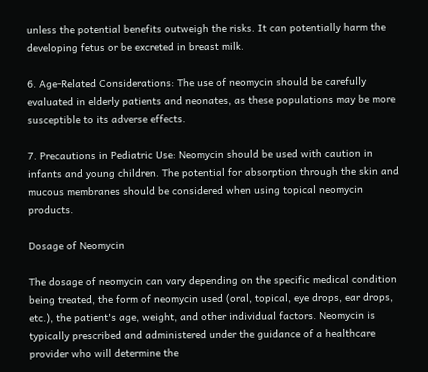unless the potential benefits outweigh the risks. It can potentially harm the developing fetus or be excreted in breast milk.

6. Age-Related Considerations: The use of neomycin should be carefully evaluated in elderly patients and neonates, as these populations may be more susceptible to its adverse effects.

7. Precautions in Pediatric Use: Neomycin should be used with caution in infants and young children. The potential for absorption through the skin and mucous membranes should be considered when using topical neomycin products.

Dosage of Neomycin

The dosage of neomycin can vary depending on the specific medical condition being treated, the form of neomycin used (oral, topical, eye drops, ear drops, etc.), the patient's age, weight, and other individual factors. Neomycin is typically prescribed and administered under the guidance of a healthcare provider who will determine the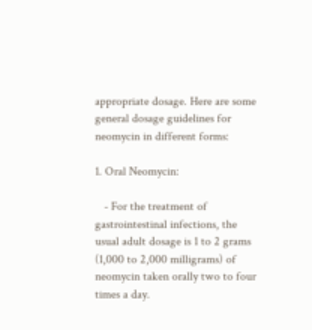appropriate dosage. Here are some general dosage guidelines for neomycin in different forms:

1. Oral Neomycin:

   - For the treatment of gastrointestinal infections, the usual adult dosage is 1 to 2 grams (1,000 to 2,000 milligrams) of neomycin taken orally two to four times a day.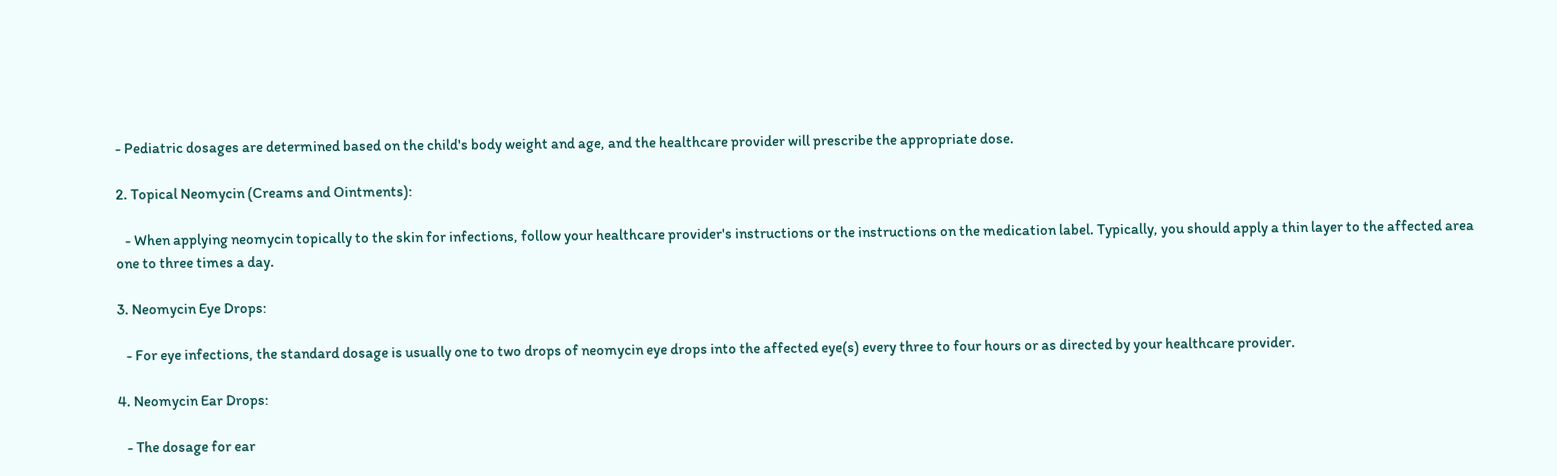- Pediatric dosages are determined based on the child's body weight and age, and the healthcare provider will prescribe the appropriate dose.

2. Topical Neomycin (Creams and Ointments):

   - When applying neomycin topically to the skin for infections, follow your healthcare provider's instructions or the instructions on the medication label. Typically, you should apply a thin layer to the affected area one to three times a day.

3. Neomycin Eye Drops:

   - For eye infections, the standard dosage is usually one to two drops of neomycin eye drops into the affected eye(s) every three to four hours or as directed by your healthcare provider.

4. Neomycin Ear Drops:

   - The dosage for ear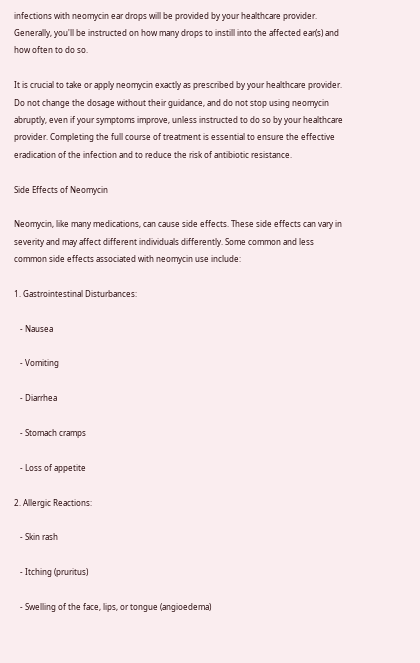infections with neomycin ear drops will be provided by your healthcare provider. Generally, you'll be instructed on how many drops to instill into the affected ear(s) and how often to do so.

It is crucial to take or apply neomycin exactly as prescribed by your healthcare provider. Do not change the dosage without their guidance, and do not stop using neomycin abruptly, even if your symptoms improve, unless instructed to do so by your healthcare provider. Completing the full course of treatment is essential to ensure the effective eradication of the infection and to reduce the risk of antibiotic resistance.

Side Effects of Neomycin

Neomycin, like many medications, can cause side effects. These side effects can vary in severity and may affect different individuals differently. Some common and less common side effects associated with neomycin use include:

1. Gastrointestinal Disturbances:

   - Nausea

   - Vomiting

   - Diarrhea

   - Stomach cramps

   - Loss of appetite

2. Allergic Reactions:

   - Skin rash

   - Itching (pruritus)

   - Swelling of the face, lips, or tongue (angioedema)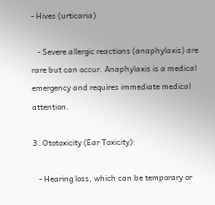- Hives (urticaria)

   - Severe allergic reactions (anaphylaxis) are rare but can occur. Anaphylaxis is a medical emergency and requires immediate medical attention.

3. Ototoxicity (Ear Toxicity):

   - Hearing loss, which can be temporary or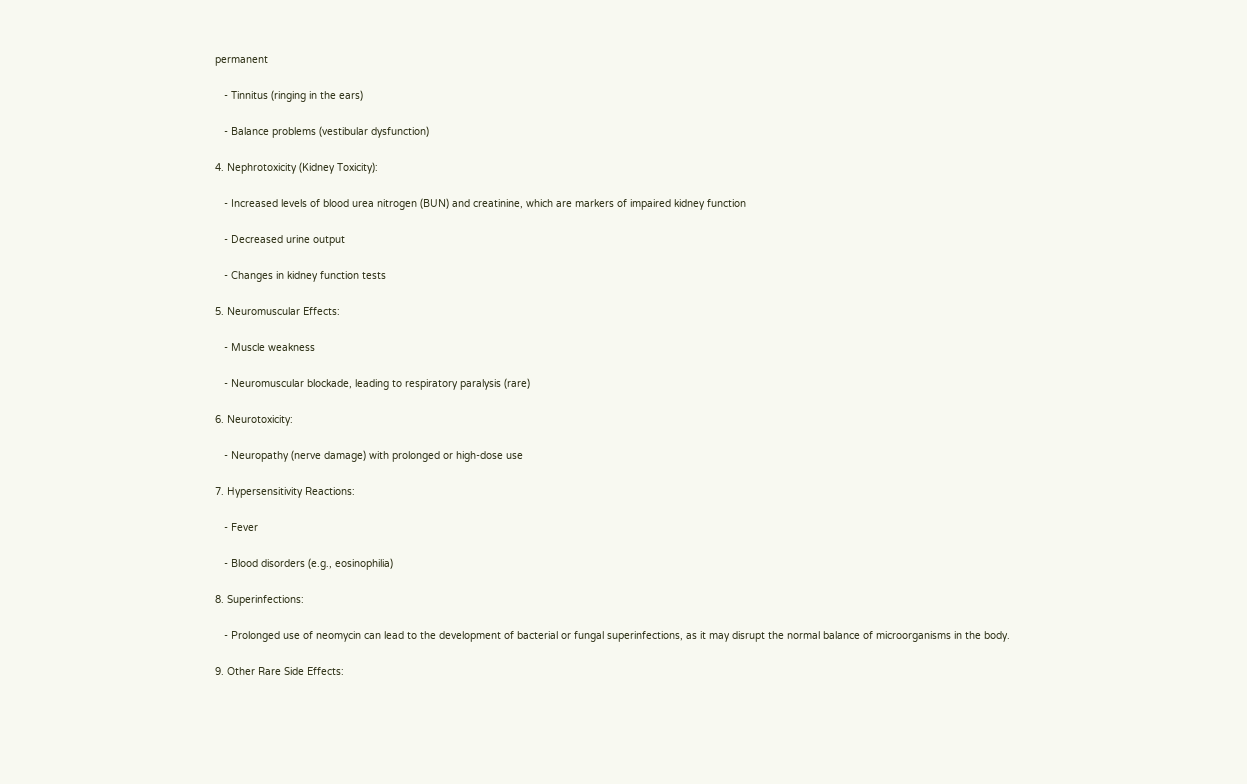permanent

   - Tinnitus (ringing in the ears)

   - Balance problems (vestibular dysfunction)

4. Nephrotoxicity (Kidney Toxicity):

   - Increased levels of blood urea nitrogen (BUN) and creatinine, which are markers of impaired kidney function

   - Decreased urine output

   - Changes in kidney function tests

5. Neuromuscular Effects:

   - Muscle weakness

   - Neuromuscular blockade, leading to respiratory paralysis (rare)

6. Neurotoxicity:

   - Neuropathy (nerve damage) with prolonged or high-dose use

7. Hypersensitivity Reactions:

   - Fever

   - Blood disorders (e.g., eosinophilia)

8. Superinfections:

   - Prolonged use of neomycin can lead to the development of bacterial or fungal superinfections, as it may disrupt the normal balance of microorganisms in the body.

9. Other Rare Side Effects: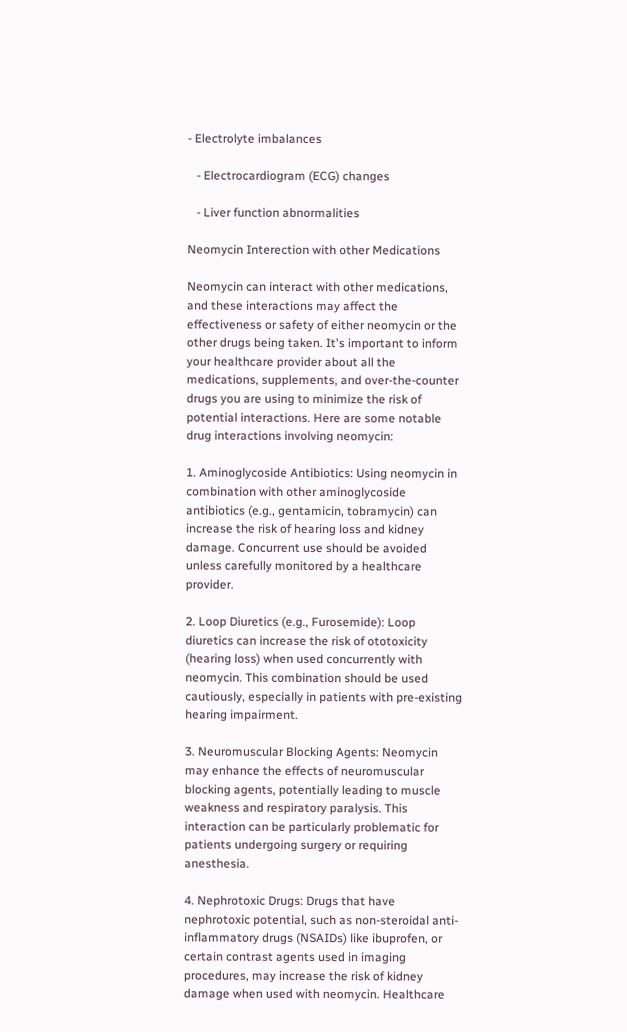- Electrolyte imbalances

   - Electrocardiogram (ECG) changes

   - Liver function abnormalities

Neomycin Interection with other Medications

Neomycin can interact with other medications, and these interactions may affect the effectiveness or safety of either neomycin or the other drugs being taken. It's important to inform your healthcare provider about all the medications, supplements, and over-the-counter drugs you are using to minimize the risk of potential interactions. Here are some notable drug interactions involving neomycin:

1. Aminoglycoside Antibiotics: Using neomycin in combination with other aminoglycoside antibiotics (e.g., gentamicin, tobramycin) can increase the risk of hearing loss and kidney damage. Concurrent use should be avoided unless carefully monitored by a healthcare provider.

2. Loop Diuretics (e.g., Furosemide): Loop diuretics can increase the risk of ototoxicity (hearing loss) when used concurrently with neomycin. This combination should be used cautiously, especially in patients with pre-existing hearing impairment.

3. Neuromuscular Blocking Agents: Neomycin may enhance the effects of neuromuscular blocking agents, potentially leading to muscle weakness and respiratory paralysis. This interaction can be particularly problematic for patients undergoing surgery or requiring anesthesia.

4. Nephrotoxic Drugs: Drugs that have nephrotoxic potential, such as non-steroidal anti-inflammatory drugs (NSAIDs) like ibuprofen, or certain contrast agents used in imaging procedures, may increase the risk of kidney damage when used with neomycin. Healthcare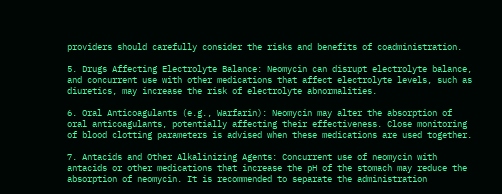providers should carefully consider the risks and benefits of coadministration.

5. Drugs Affecting Electrolyte Balance: Neomycin can disrupt electrolyte balance, and concurrent use with other medications that affect electrolyte levels, such as diuretics, may increase the risk of electrolyte abnormalities.

6. Oral Anticoagulants (e.g., Warfarin): Neomycin may alter the absorption of oral anticoagulants, potentially affecting their effectiveness. Close monitoring of blood clotting parameters is advised when these medications are used together.

7. Antacids and Other Alkalinizing Agents: Concurrent use of neomycin with antacids or other medications that increase the pH of the stomach may reduce the absorption of neomycin. It is recommended to separate the administration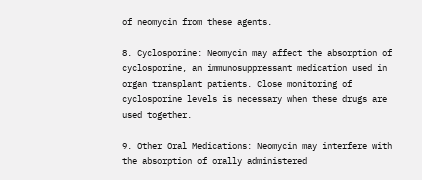of neomycin from these agents.

8. Cyclosporine: Neomycin may affect the absorption of cyclosporine, an immunosuppressant medication used in organ transplant patients. Close monitoring of cyclosporine levels is necessary when these drugs are used together.

9. Other Oral Medications: Neomycin may interfere with the absorption of orally administered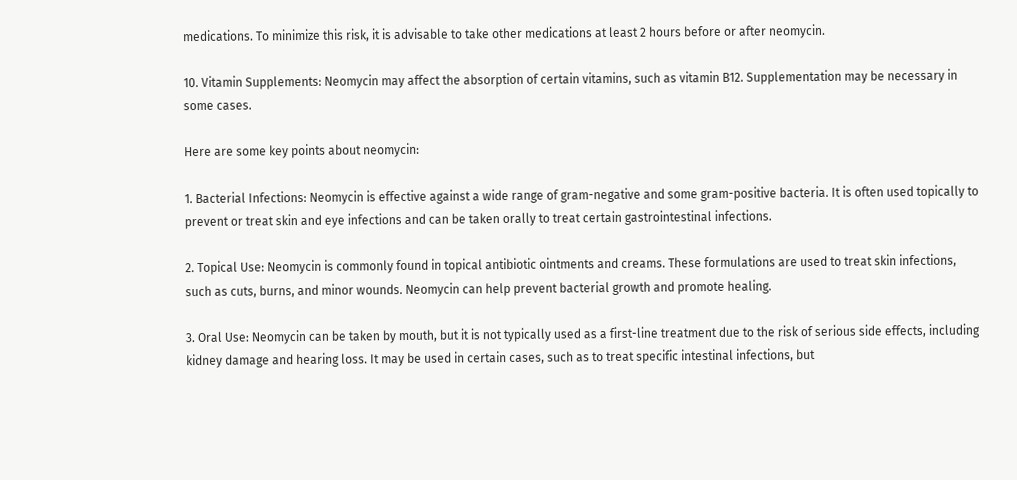medications. To minimize this risk, it is advisable to take other medications at least 2 hours before or after neomycin.

10. Vitamin Supplements: Neomycin may affect the absorption of certain vitamins, such as vitamin B12. Supplementation may be necessary in some cases.

Here are some key points about neomycin:

1. Bacterial Infections: Neomycin is effective against a wide range of gram-negative and some gram-positive bacteria. It is often used topically to prevent or treat skin and eye infections and can be taken orally to treat certain gastrointestinal infections.

2. Topical Use: Neomycin is commonly found in topical antibiotic ointments and creams. These formulations are used to treat skin infections, such as cuts, burns, and minor wounds. Neomycin can help prevent bacterial growth and promote healing.

3. Oral Use: Neomycin can be taken by mouth, but it is not typically used as a first-line treatment due to the risk of serious side effects, including kidney damage and hearing loss. It may be used in certain cases, such as to treat specific intestinal infections, but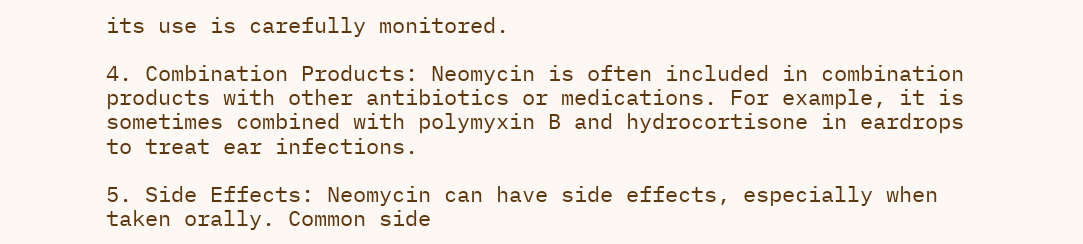its use is carefully monitored.

4. Combination Products: Neomycin is often included in combination products with other antibiotics or medications. For example, it is sometimes combined with polymyxin B and hydrocortisone in eardrops to treat ear infections.

5. Side Effects: Neomycin can have side effects, especially when taken orally. Common side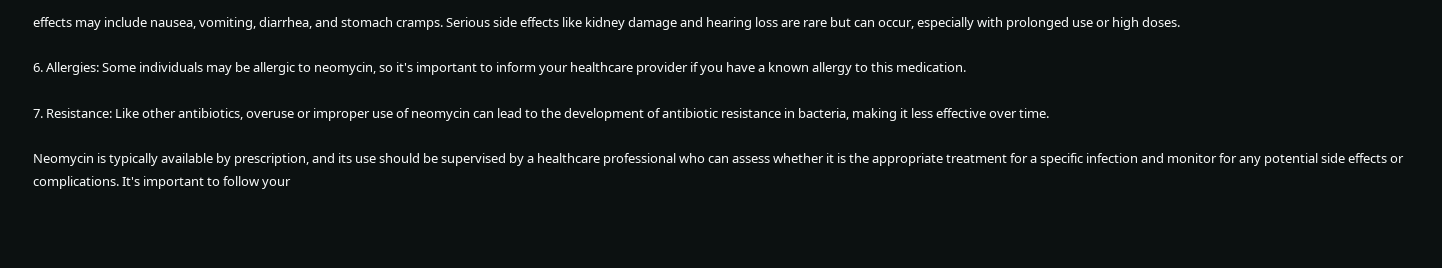effects may include nausea, vomiting, diarrhea, and stomach cramps. Serious side effects like kidney damage and hearing loss are rare but can occur, especially with prolonged use or high doses.

6. Allergies: Some individuals may be allergic to neomycin, so it's important to inform your healthcare provider if you have a known allergy to this medication.

7. Resistance: Like other antibiotics, overuse or improper use of neomycin can lead to the development of antibiotic resistance in bacteria, making it less effective over time.

Neomycin is typically available by prescription, and its use should be supervised by a healthcare professional who can assess whether it is the appropriate treatment for a specific infection and monitor for any potential side effects or complications. It's important to follow your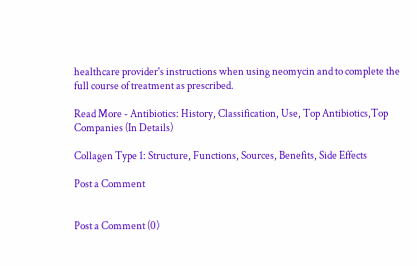healthcare provider's instructions when using neomycin and to complete the full course of treatment as prescribed.

Read More - Antibiotics: History, Classification, Use, Top Antibiotics,Top Companies (In Details)

Collagen Type 1: Structure, Functions, Sources, Benefits, Side Effects

Post a Comment


Post a Comment (0)